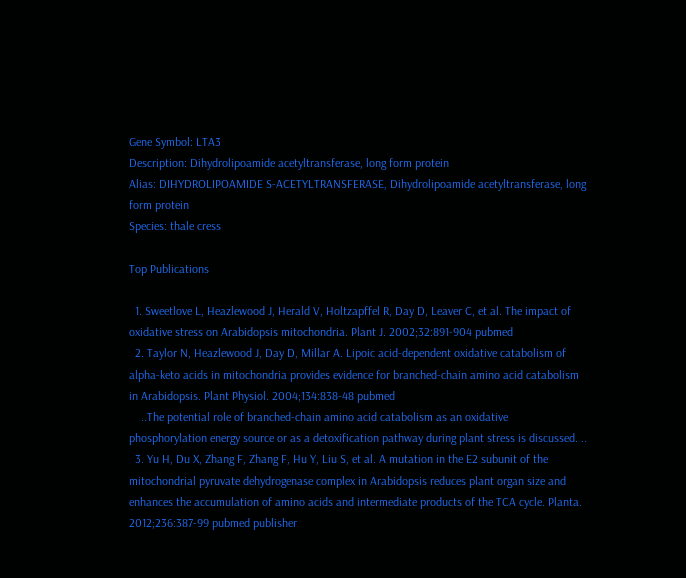Gene Symbol: LTA3
Description: Dihydrolipoamide acetyltransferase, long form protein
Alias: DIHYDROLIPOAMIDE S-ACETYLTRANSFERASE, Dihydrolipoamide acetyltransferase, long form protein
Species: thale cress

Top Publications

  1. Sweetlove L, Heazlewood J, Herald V, Holtzapffel R, Day D, Leaver C, et al. The impact of oxidative stress on Arabidopsis mitochondria. Plant J. 2002;32:891-904 pubmed
  2. Taylor N, Heazlewood J, Day D, Millar A. Lipoic acid-dependent oxidative catabolism of alpha-keto acids in mitochondria provides evidence for branched-chain amino acid catabolism in Arabidopsis. Plant Physiol. 2004;134:838-48 pubmed
    ..The potential role of branched-chain amino acid catabolism as an oxidative phosphorylation energy source or as a detoxification pathway during plant stress is discussed. ..
  3. Yu H, Du X, Zhang F, Zhang F, Hu Y, Liu S, et al. A mutation in the E2 subunit of the mitochondrial pyruvate dehydrogenase complex in Arabidopsis reduces plant organ size and enhances the accumulation of amino acids and intermediate products of the TCA cycle. Planta. 2012;236:387-99 pubmed publisher